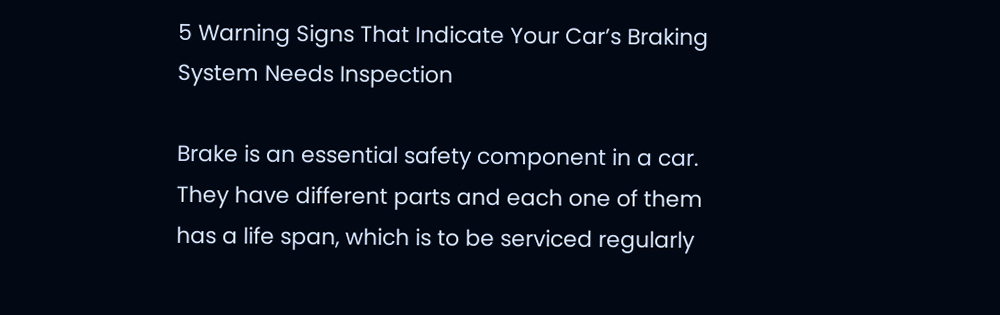5 Warning Signs That Indicate Your Car’s Braking System Needs Inspection

Brake is an essential safety component in a car. They have different parts and each one of them has a life span, which is to be serviced regularly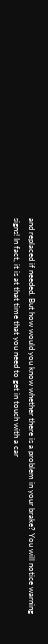and replaced if needed. But how would you know whether there is a problem in your brake? You will notice warning signs! In fact, it is at that time that you need to get in touch with a car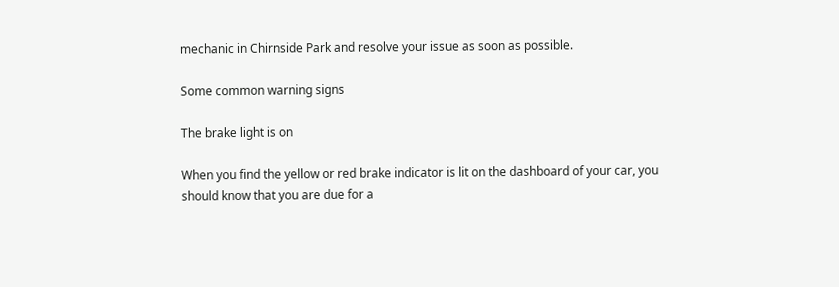mechanic in Chirnside Park and resolve your issue as soon as possible.

Some common warning signs

The brake light is on

When you find the yellow or red brake indicator is lit on the dashboard of your car, you should know that you are due for a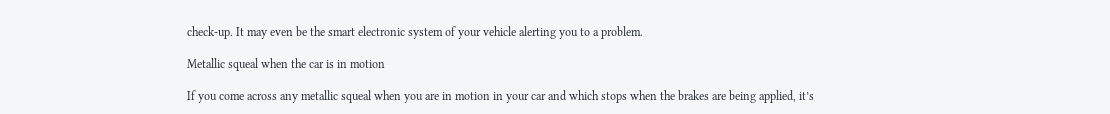check-up. It may even be the smart electronic system of your vehicle alerting you to a problem.

Metallic squeal when the car is in motion

If you come across any metallic squeal when you are in motion in your car and which stops when the brakes are being applied, it’s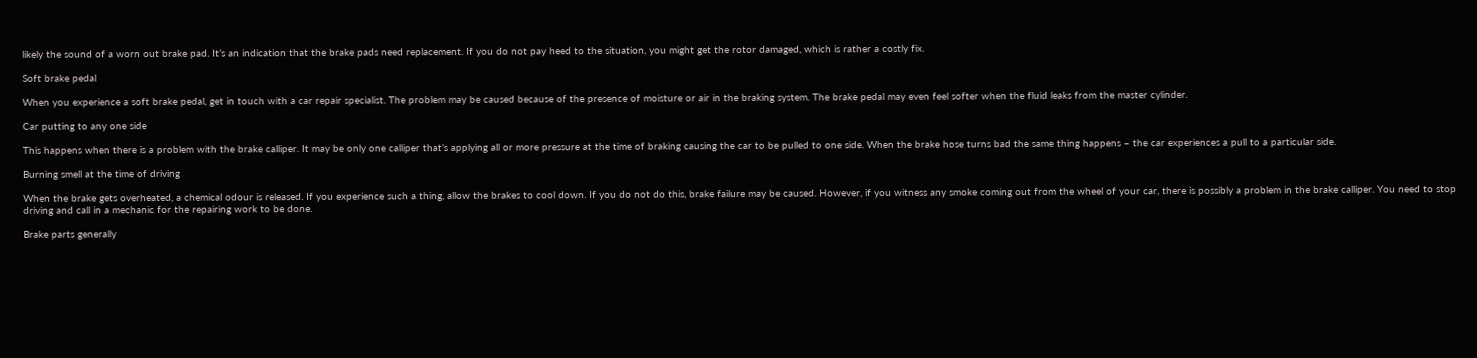likely the sound of a worn out brake pad. It’s an indication that the brake pads need replacement. If you do not pay heed to the situation, you might get the rotor damaged, which is rather a costly fix.

Soft brake pedal

When you experience a soft brake pedal, get in touch with a car repair specialist. The problem may be caused because of the presence of moisture or air in the braking system. The brake pedal may even feel softer when the fluid leaks from the master cylinder.

Car putting to any one side

This happens when there is a problem with the brake calliper. It may be only one calliper that’s applying all or more pressure at the time of braking causing the car to be pulled to one side. When the brake hose turns bad the same thing happens – the car experiences a pull to a particular side.

Burning smell at the time of driving

When the brake gets overheated, a chemical odour is released. If you experience such a thing, allow the brakes to cool down. If you do not do this, brake failure may be caused. However, if you witness any smoke coming out from the wheel of your car, there is possibly a problem in the brake calliper. You need to stop driving and call in a mechanic for the repairing work to be done.

Brake parts generally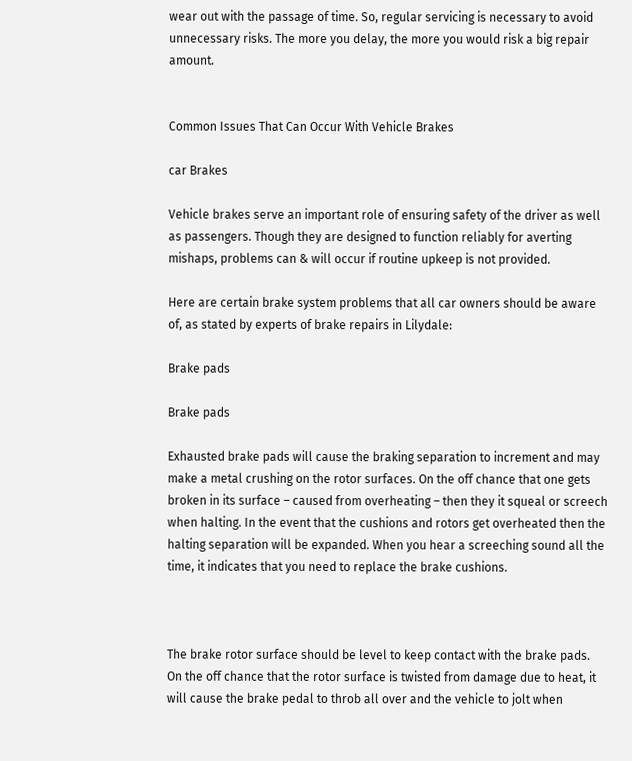wear out with the passage of time. So, regular servicing is necessary to avoid unnecessary risks. The more you delay, the more you would risk a big repair amount.


Common Issues That Can Occur With Vehicle Brakes

car Brakes

Vehicle brakes serve an important role of ensuring safety of the driver as well as passengers. Though they are designed to function reliably for averting mishaps, problems can & will occur if routine upkeep is not provided.

Here are certain brake system problems that all car owners should be aware of, as stated by experts of brake repairs in Lilydale:

Brake pads

Brake pads

Exhausted brake pads will cause the braking separation to increment and may make a metal crushing on the rotor surfaces. On the off chance that one gets broken in its surface – caused from overheating – then they it squeal or screech when halting. In the event that the cushions and rotors get overheated then the halting separation will be expanded. When you hear a screeching sound all the time, it indicates that you need to replace the brake cushions.



The brake rotor surface should be level to keep contact with the brake pads. On the off chance that the rotor surface is twisted from damage due to heat, it will cause the brake pedal to throb all over and the vehicle to jolt when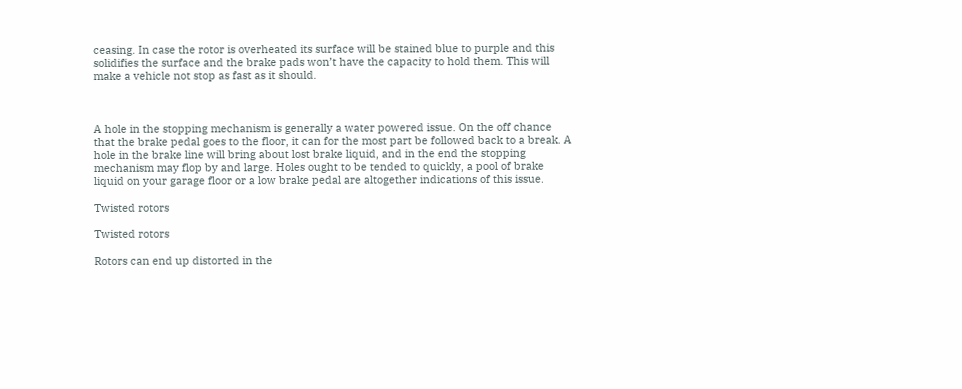ceasing. In case the rotor is overheated its surface will be stained blue to purple and this solidifies the surface and the brake pads won’t have the capacity to hold them. This will make a vehicle not stop as fast as it should.



A hole in the stopping mechanism is generally a water powered issue. On the off chance that the brake pedal goes to the floor, it can for the most part be followed back to a break. A hole in the brake line will bring about lost brake liquid, and in the end the stopping mechanism may flop by and large. Holes ought to be tended to quickly, a pool of brake liquid on your garage floor or a low brake pedal are altogether indications of this issue.

Twisted rotors

Twisted rotors

Rotors can end up distorted in the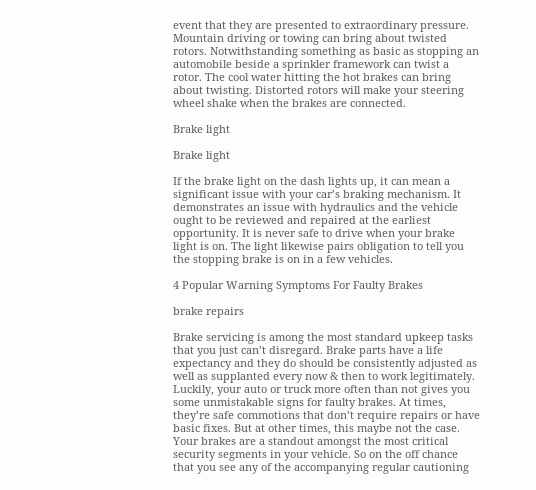event that they are presented to extraordinary pressure. Mountain driving or towing can bring about twisted rotors. Notwithstanding something as basic as stopping an automobile beside a sprinkler framework can twist a rotor. The cool water hitting the hot brakes can bring about twisting. Distorted rotors will make your steering wheel shake when the brakes are connected.

Brake light

Brake light

If the brake light on the dash lights up, it can mean a significant issue with your car’s braking mechanism. It demonstrates an issue with hydraulics and the vehicle ought to be reviewed and repaired at the earliest opportunity. It is never safe to drive when your brake light is on. The light likewise pairs obligation to tell you the stopping brake is on in a few vehicles.

4 Popular Warning Symptoms For Faulty Brakes

brake repairs

Brake servicing is among the most standard upkeep tasks that you just can’t disregard. Brake parts have a life expectancy and they do should be consistently adjusted as well as supplanted every now & then to work legitimately. Luckily, your auto or truck more often than not gives you some unmistakable signs for faulty brakes. At times, they’re safe commotions that don’t require repairs or have basic fixes. But at other times, this maybe not the case. Your brakes are a standout amongst the most critical security segments in your vehicle. So on the off chance that you see any of the accompanying regular cautioning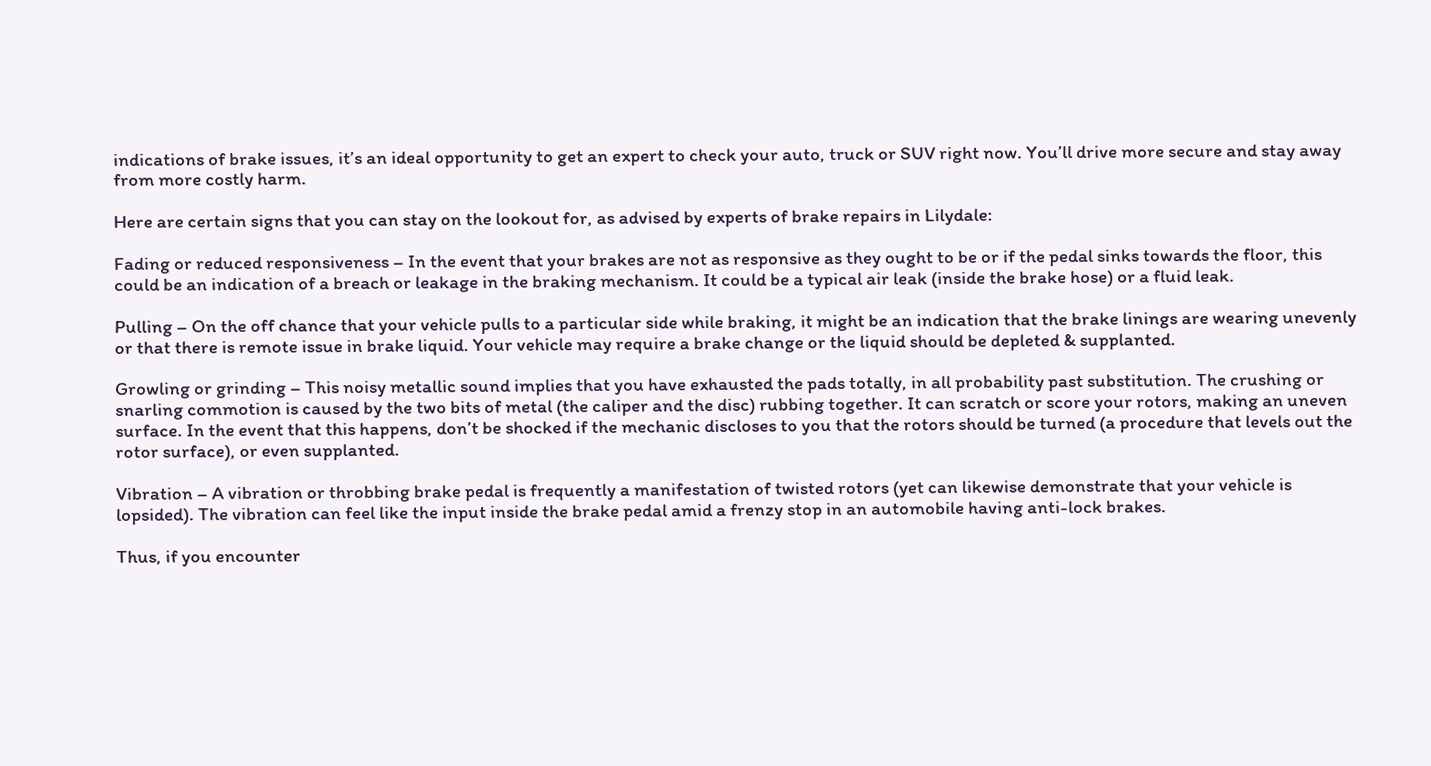indications of brake issues, it’s an ideal opportunity to get an expert to check your auto, truck or SUV right now. You’ll drive more secure and stay away from more costly harm.

Here are certain signs that you can stay on the lookout for, as advised by experts of brake repairs in Lilydale:

Fading or reduced responsiveness – In the event that your brakes are not as responsive as they ought to be or if the pedal sinks towards the floor, this could be an indication of a breach or leakage in the braking mechanism. It could be a typical air leak (inside the brake hose) or a fluid leak.

Pulling – On the off chance that your vehicle pulls to a particular side while braking, it might be an indication that the brake linings are wearing unevenly or that there is remote issue in brake liquid. Your vehicle may require a brake change or the liquid should be depleted & supplanted.

Growling or grinding – This noisy metallic sound implies that you have exhausted the pads totally, in all probability past substitution. The crushing or snarling commotion is caused by the two bits of metal (the caliper and the disc) rubbing together. It can scratch or score your rotors, making an uneven surface. In the event that this happens, don’t be shocked if the mechanic discloses to you that the rotors should be turned (a procedure that levels out the rotor surface), or even supplanted.

Vibration – A vibration or throbbing brake pedal is frequently a manifestation of twisted rotors (yet can likewise demonstrate that your vehicle is lopsided). The vibration can feel like the input inside the brake pedal amid a frenzy stop in an automobile having anti-lock brakes.

Thus, if you encounter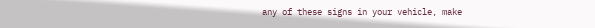any of these signs in your vehicle, make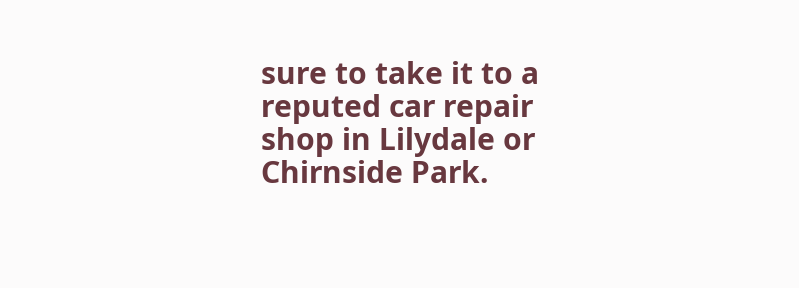sure to take it to a reputed car repair shop in Lilydale or Chirnside Park.